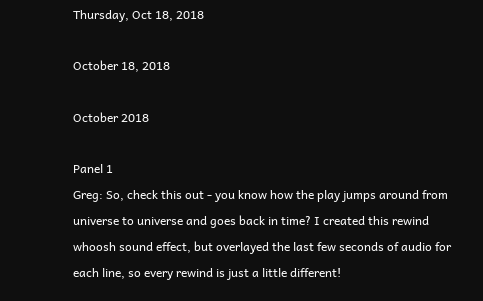Thursday, Oct 18, 2018

October 18, 2018

October 2018

Panel 1
Greg: So, check this out - you know how the play jumps around from universe to universe and goes back in time? I created this rewind whoosh sound effect, but overlayed the last few seconds of audio for each line, so every rewind is just a little different!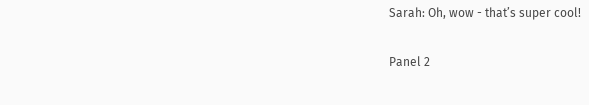Sarah: Oh, wow - that’s super cool!

Panel 2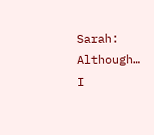Sarah: Although… I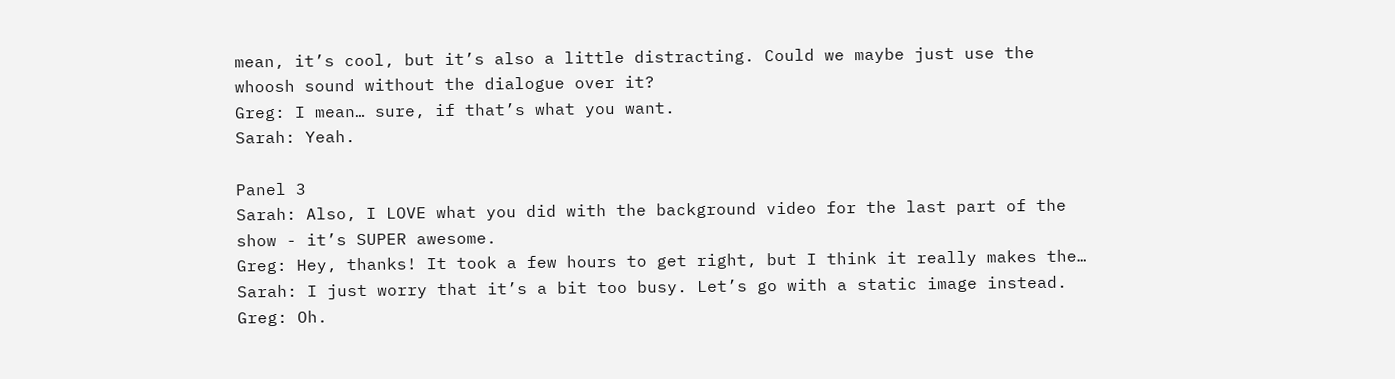mean, it’s cool, but it’s also a little distracting. Could we maybe just use the whoosh sound without the dialogue over it?
Greg: I mean… sure, if that’s what you want.
Sarah: Yeah.

Panel 3
Sarah: Also, I LOVE what you did with the background video for the last part of the show - it’s SUPER awesome.
Greg: Hey, thanks! It took a few hours to get right, but I think it really makes the…
Sarah: I just worry that it’s a bit too busy. Let’s go with a static image instead.
Greg: Oh.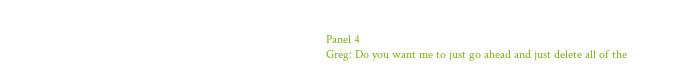Panel 4
Greg: Do you want me to just go ahead and just delete all of the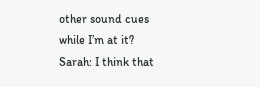other sound cues while I’m at it?
Sarah: I think that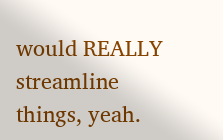would REALLY streamline things, yeah.